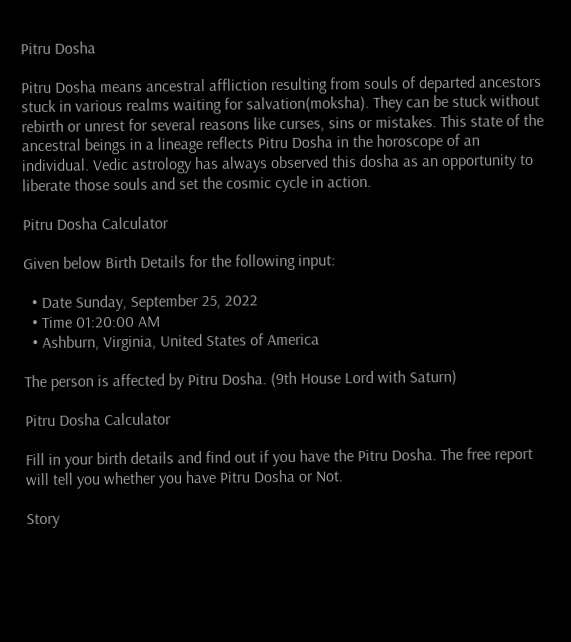Pitru Dosha

Pitru Dosha means ancestral affliction resulting from souls of departed ancestors stuck in various realms waiting for salvation(moksha). They can be stuck without rebirth or unrest for several reasons like curses, sins or mistakes. This state of the ancestral beings in a lineage reflects Pitru Dosha in the horoscope of an individual. Vedic astrology has always observed this dosha as an opportunity to liberate those souls and set the cosmic cycle in action.

Pitru Dosha Calculator

Given below Birth Details for the following input:

  • Date Sunday, September 25, 2022
  • Time 01:20:00 AM
  • Ashburn, Virginia, United States of America

The person is affected by Pitru Dosha. (9th House Lord with Saturn)

Pitru Dosha Calculator

Fill in your birth details and find out if you have the Pitru Dosha. The free report will tell you whether you have Pitru Dosha or Not.

Story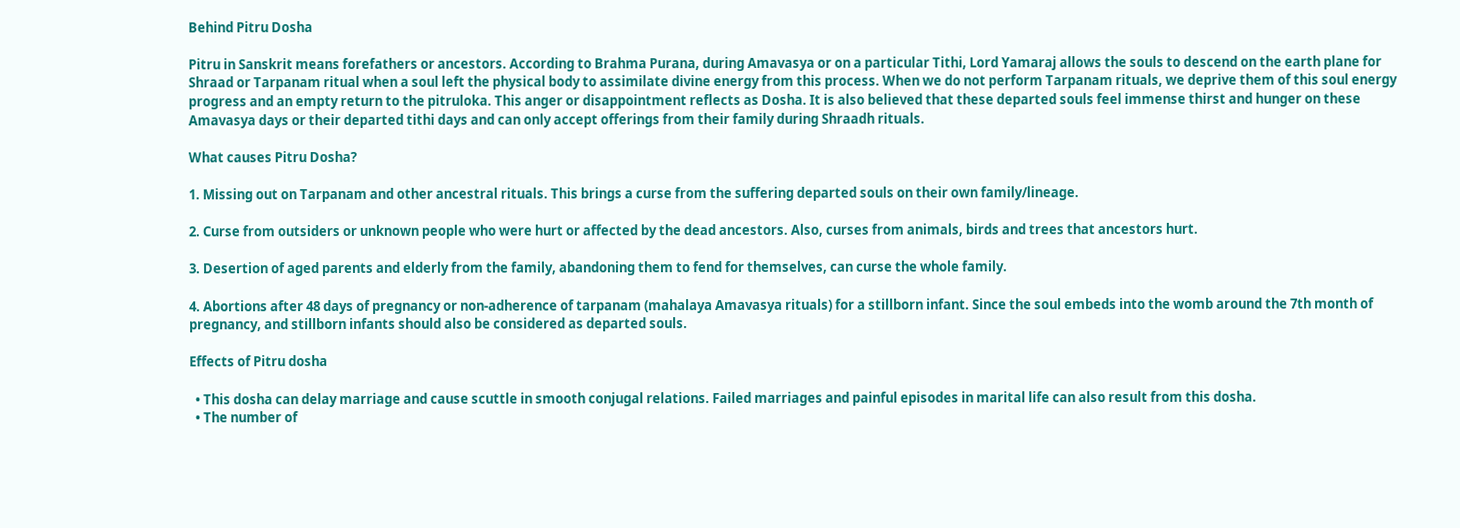Behind Pitru Dosha

Pitru in Sanskrit means forefathers or ancestors. According to Brahma Purana, during Amavasya or on a particular Tithi, Lord Yamaraj allows the souls to descend on the earth plane for Shraad or Tarpanam ritual when a soul left the physical body to assimilate divine energy from this process. When we do not perform Tarpanam rituals, we deprive them of this soul energy progress and an empty return to the pitruloka. This anger or disappointment reflects as Dosha. It is also believed that these departed souls feel immense thirst and hunger on these Amavasya days or their departed tithi days and can only accept offerings from their family during Shraadh rituals.

What causes Pitru Dosha?

1. Missing out on Tarpanam and other ancestral rituals. This brings a curse from the suffering departed souls on their own family/lineage.

2. Curse from outsiders or unknown people who were hurt or affected by the dead ancestors. Also, curses from animals, birds and trees that ancestors hurt.

3. Desertion of aged parents and elderly from the family, abandoning them to fend for themselves, can curse the whole family.

4. Abortions after 48 days of pregnancy or non-adherence of tarpanam (mahalaya Amavasya rituals) for a stillborn infant. Since the soul embeds into the womb around the 7th month of pregnancy, and stillborn infants should also be considered as departed souls.

Effects of Pitru dosha

  • This dosha can delay marriage and cause scuttle in smooth conjugal relations. Failed marriages and painful episodes in marital life can also result from this dosha.
  • The number of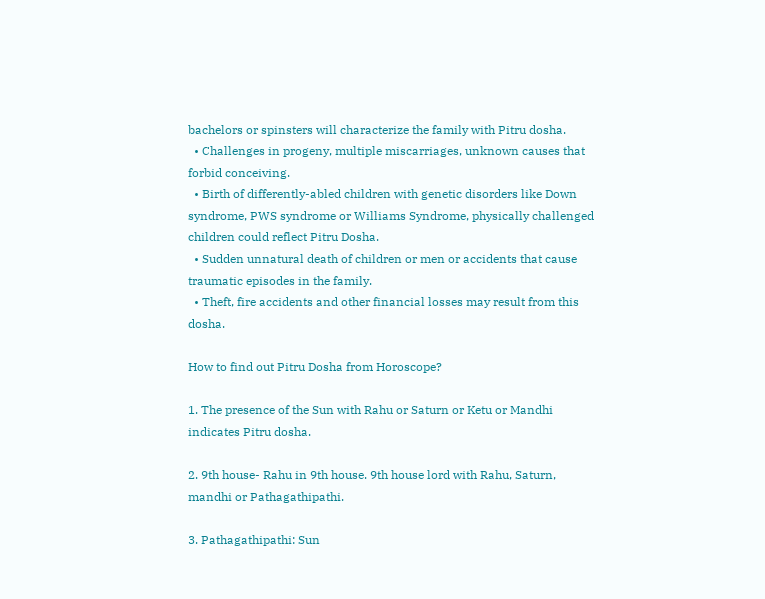bachelors or spinsters will characterize the family with Pitru dosha.
  • Challenges in progeny, multiple miscarriages, unknown causes that forbid conceiving.
  • Birth of differently-abled children with genetic disorders like Down syndrome, PWS syndrome or Williams Syndrome, physically challenged children could reflect Pitru Dosha.
  • Sudden unnatural death of children or men or accidents that cause traumatic episodes in the family.
  • Theft, fire accidents and other financial losses may result from this dosha.

How to find out Pitru Dosha from Horoscope?

1. The presence of the Sun with Rahu or Saturn or Ketu or Mandhi indicates Pitru dosha.

2. 9th house- Rahu in 9th house. 9th house lord with Rahu, Saturn, mandhi or Pathagathipathi.

3. Pathagathipathi: Sun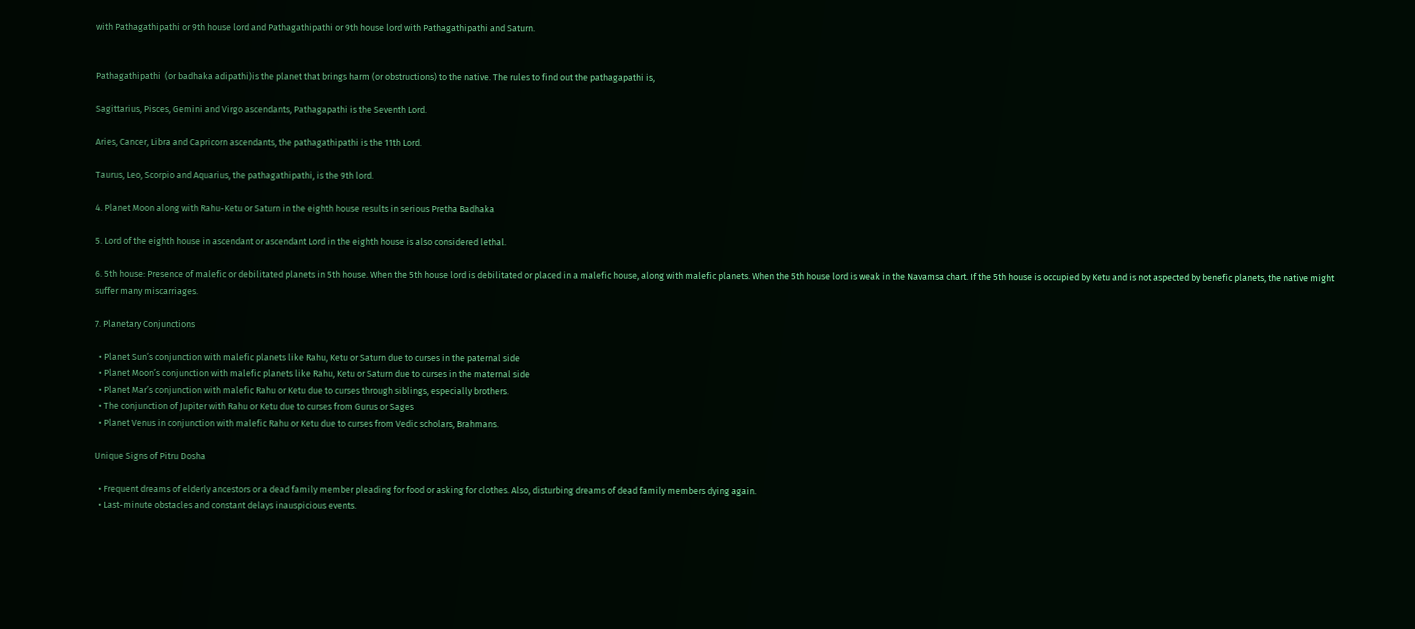with Pathagathipathi or 9th house lord and Pathagathipathi or 9th house lord with Pathagathipathi and Saturn.


Pathagathipathi  (or badhaka adipathi)is the planet that brings harm (or obstructions) to the native. The rules to find out the pathagapathi is,

Sagittarius, Pisces, Gemini and Virgo ascendants, Pathagapathi is the Seventh Lord.

Aries, Cancer, Libra and Capricorn ascendants, the pathagathipathi is the 11th Lord.

Taurus, Leo, Scorpio and Aquarius, the pathagathipathi, is the 9th lord.

4. Planet Moon along with Rahu-Ketu or Saturn in the eighth house results in serious Pretha Badhaka

5. Lord of the eighth house in ascendant or ascendant Lord in the eighth house is also considered lethal.

6. 5th house: Presence of malefic or debilitated planets in 5th house. When the 5th house lord is debilitated or placed in a malefic house, along with malefic planets. When the 5th house lord is weak in the Navamsa chart. If the 5th house is occupied by Ketu and is not aspected by benefic planets, the native might suffer many miscarriages.

7. Planetary Conjunctions

  • Planet Sun’s conjunction with malefic planets like Rahu, Ketu or Saturn due to curses in the paternal side
  • Planet Moon’s conjunction with malefic planets like Rahu, Ketu or Saturn due to curses in the maternal side
  • Planet Mar’s conjunction with malefic Rahu or Ketu due to curses through siblings, especially brothers.
  • The conjunction of Jupiter with Rahu or Ketu due to curses from Gurus or Sages
  • Planet Venus in conjunction with malefic Rahu or Ketu due to curses from Vedic scholars, Brahmans.

Unique Signs of Pitru Dosha

  • Frequent dreams of elderly ancestors or a dead family member pleading for food or asking for clothes. Also, disturbing dreams of dead family members dying again.
  • Last-minute obstacles and constant delays inauspicious events.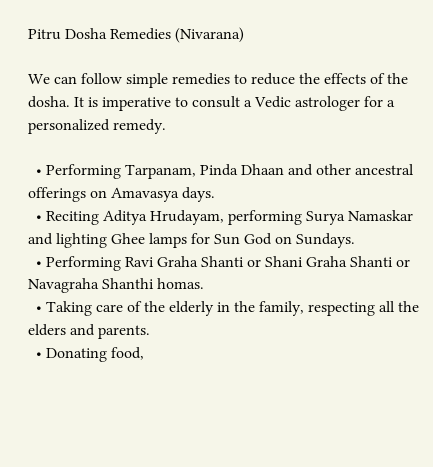Pitru Dosha Remedies (Nivarana)

We can follow simple remedies to reduce the effects of the dosha. It is imperative to consult a Vedic astrologer for a personalized remedy.

  • Performing Tarpanam, Pinda Dhaan and other ancestral offerings on Amavasya days.
  • Reciting Aditya Hrudayam, performing Surya Namaskar and lighting Ghee lamps for Sun God on Sundays.
  • Performing Ravi Graha Shanti or Shani Graha Shanti or Navagraha Shanthi homas.
  • Taking care of the elderly in the family, respecting all the elders and parents.
  • Donating food,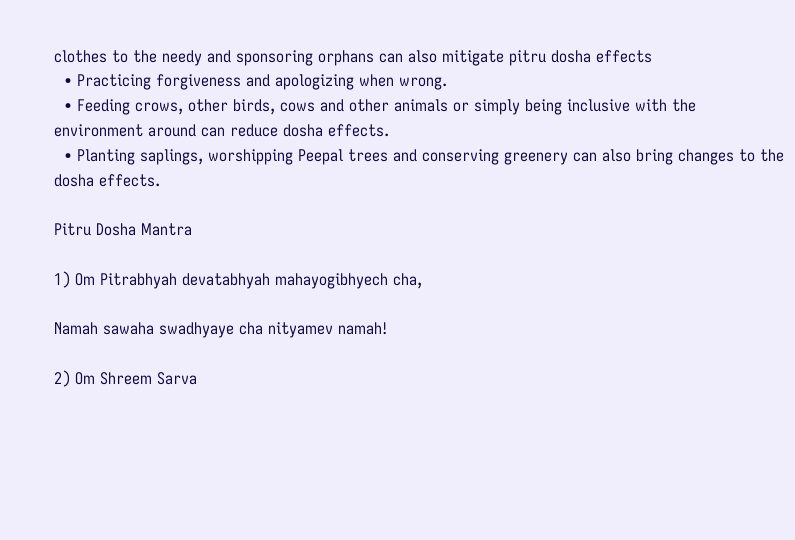clothes to the needy and sponsoring orphans can also mitigate pitru dosha effects
  • Practicing forgiveness and apologizing when wrong.
  • Feeding crows, other birds, cows and other animals or simply being inclusive with the environment around can reduce dosha effects.
  • Planting saplings, worshipping Peepal trees and conserving greenery can also bring changes to the dosha effects.

Pitru Dosha Mantra

1) Om Pitrabhyah devatabhyah mahayogibhyech cha,

Namah sawaha swadhyaye cha nityamev namah!

2) Om Shreem Sarva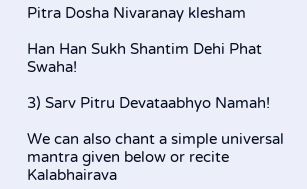Pitra Dosha Nivaranay klesham

Han Han Sukh Shantim Dehi Phat Swaha!

3) Sarv Pitru Devataabhyo Namah!

We can also chant a simple universal mantra given below or recite Kalabhairava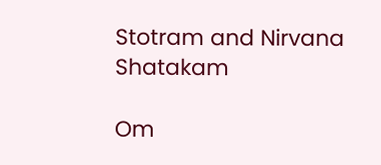Stotram and Nirvana Shatakam

Om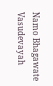Namo Bhagawate Vasudevayah